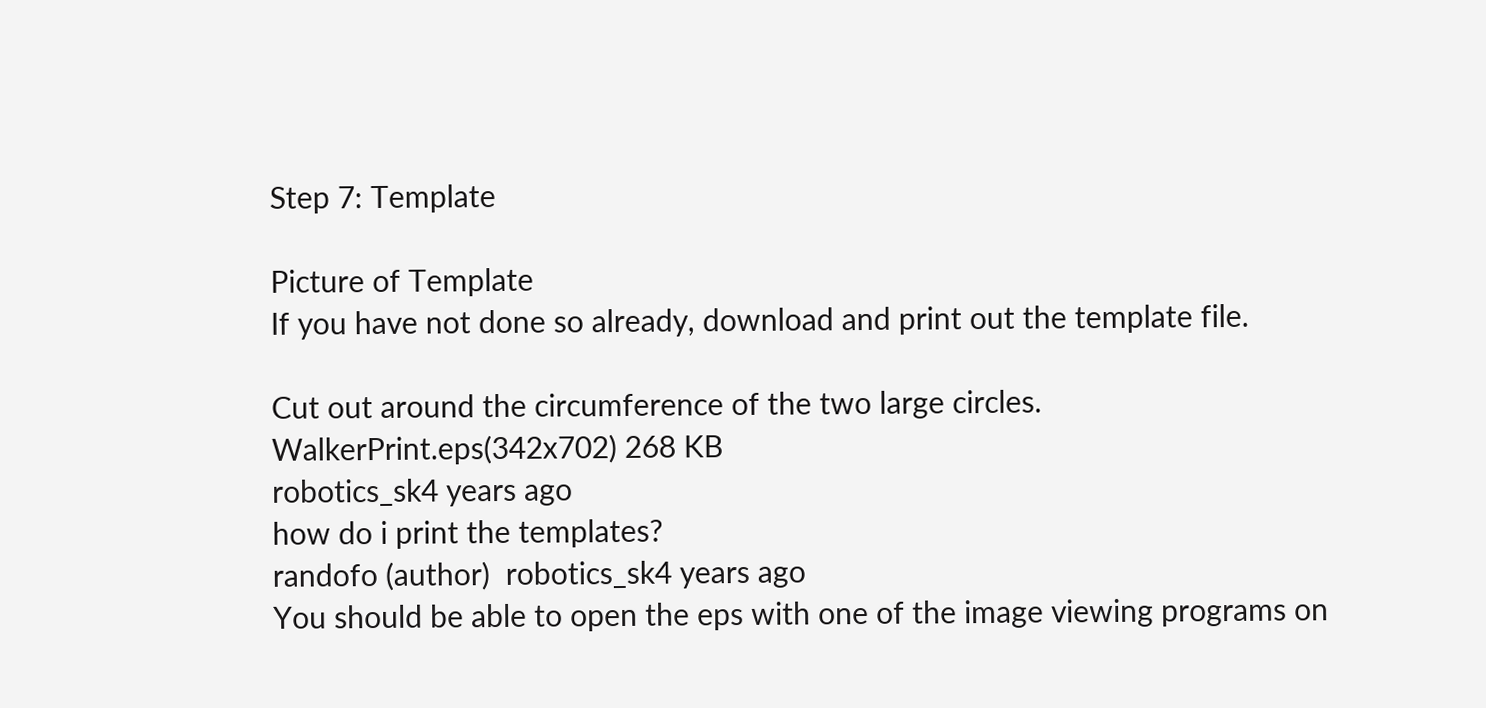Step 7: Template

Picture of Template
If you have not done so already, download and print out the template file.

Cut out around the circumference of the two large circles.
WalkerPrint.eps(342x702) 268 KB
robotics_sk4 years ago
how do i print the templates?
randofo (author)  robotics_sk4 years ago
You should be able to open the eps with one of the image viewing programs on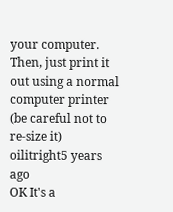your computer. Then, just print it out using a normal computer printer (be careful not to re-size it)
oilitright5 years ago
OK It's a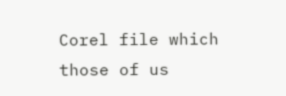Corel file which those of us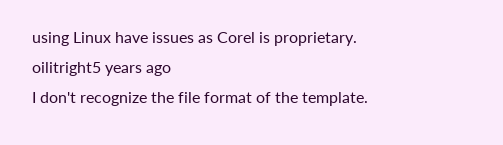using Linux have issues as Corel is proprietary.
oilitright5 years ago
I don't recognize the file format of the template.